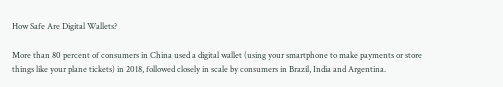How Safe Are Digital Wallets?

More than 80 percent of consumers in China used a digital wallet (using your smartphone to make payments or store things like your plane tickets) in 2018, followed closely in scale by consumers in Brazil, India and Argentina.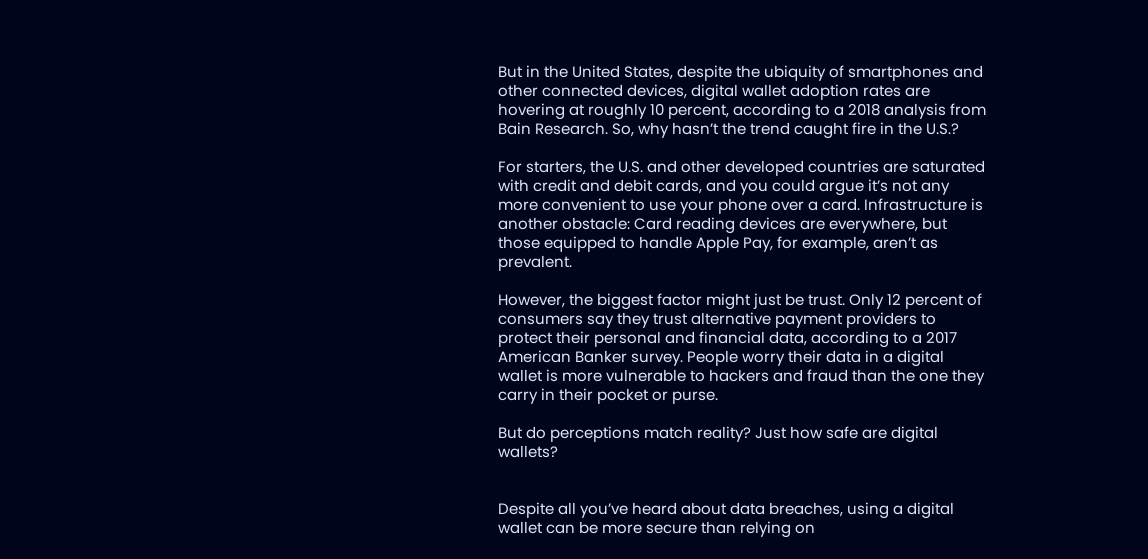But in the United States, despite the ubiquity of smartphones and other connected devices, digital wallet adoption rates are hovering at roughly 10 percent, according to a 2018 analysis from Bain Research. So, why hasn’t the trend caught fire in the U.S.?

For starters, the U.S. and other developed countries are saturated with credit and debit cards, and you could argue it’s not any more convenient to use your phone over a card. Infrastructure is another obstacle: Card reading devices are everywhere, but those equipped to handle Apple Pay, for example, aren’t as prevalent.

However, the biggest factor might just be trust. Only 12 percent of consumers say they trust alternative payment providers to protect their personal and financial data, according to a 2017 American Banker survey. People worry their data in a digital wallet is more vulnerable to hackers and fraud than the one they carry in their pocket or purse.

But do perceptions match reality? Just how safe are digital wallets?


Despite all you’ve heard about data breaches, using a digital wallet can be more secure than relying on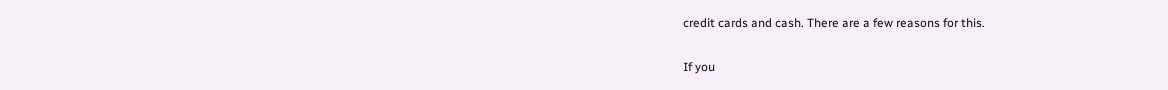credit cards and cash. There are a few reasons for this.

If you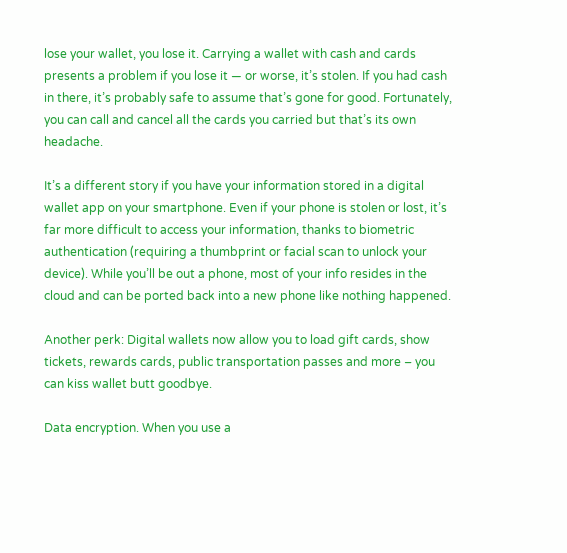lose your wallet, you lose it. Carrying a wallet with cash and cards presents a problem if you lose it — or worse, it’s stolen. If you had cash in there, it’s probably safe to assume that’s gone for good. Fortunately, you can call and cancel all the cards you carried but that’s its own headache.

It’s a different story if you have your information stored in a digital wallet app on your smartphone. Even if your phone is stolen or lost, it’s far more difficult to access your information, thanks to biometric authentication (requiring a thumbprint or facial scan to unlock your device). While you’ll be out a phone, most of your info resides in the cloud and can be ported back into a new phone like nothing happened.

Another perk: Digital wallets now allow you to load gift cards, show tickets, rewards cards, public transportation passes and more – you can kiss wallet butt goodbye.

Data encryption. When you use a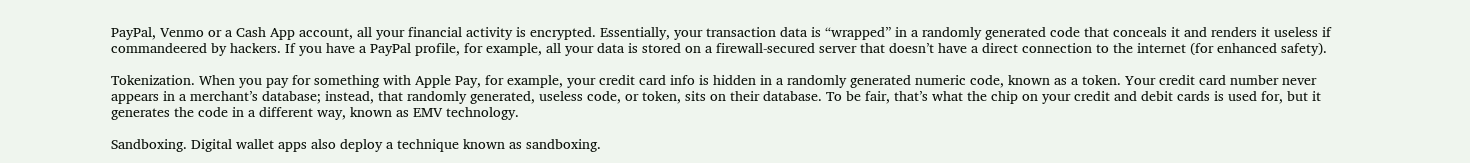PayPal, Venmo or a Cash App account, all your financial activity is encrypted. Essentially, your transaction data is “wrapped” in a randomly generated code that conceals it and renders it useless if commandeered by hackers. If you have a PayPal profile, for example, all your data is stored on a firewall-secured server that doesn’t have a direct connection to the internet (for enhanced safety).

Tokenization. When you pay for something with Apple Pay, for example, your credit card info is hidden in a randomly generated numeric code, known as a token. Your credit card number never appears in a merchant’s database; instead, that randomly generated, useless code, or token, sits on their database. To be fair, that’s what the chip on your credit and debit cards is used for, but it generates the code in a different way, known as EMV technology.

Sandboxing. Digital wallet apps also deploy a technique known as sandboxing.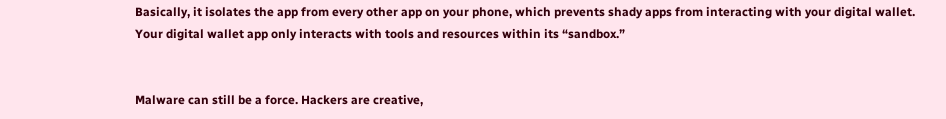Basically, it isolates the app from every other app on your phone, which prevents shady apps from interacting with your digital wallet. Your digital wallet app only interacts with tools and resources within its “sandbox.”


Malware can still be a force. Hackers are creative,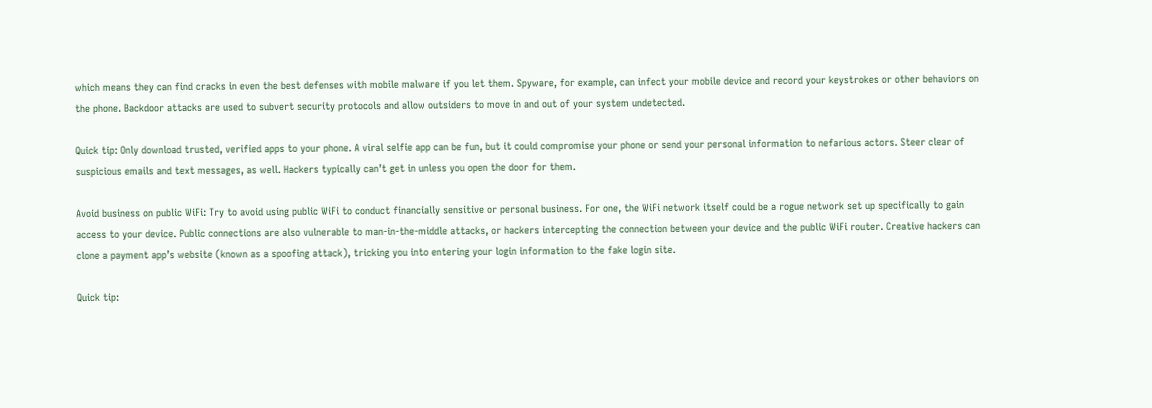which means they can find cracks in even the best defenses with mobile malware if you let them. Spyware, for example, can infect your mobile device and record your keystrokes or other behaviors on the phone. Backdoor attacks are used to subvert security protocols and allow outsiders to move in and out of your system undetected.

Quick tip: Only download trusted, verified apps to your phone. A viral selfie app can be fun, but it could compromise your phone or send your personal information to nefarious actors. Steer clear of suspicious emails and text messages, as well. Hackers typically can’t get in unless you open the door for them.

Avoid business on public WiFi: Try to avoid using public WiFi to conduct financially sensitive or personal business. For one, the WiFi network itself could be a rogue network set up specifically to gain access to your device. Public connections are also vulnerable to man-in-the-middle attacks, or hackers intercepting the connection between your device and the public WiFi router. Creative hackers can clone a payment app’s website (known as a spoofing attack), tricking you into entering your login information to the fake login site.

Quick tip: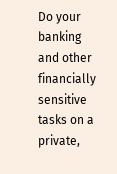Do your banking and other financially sensitive tasks on a private,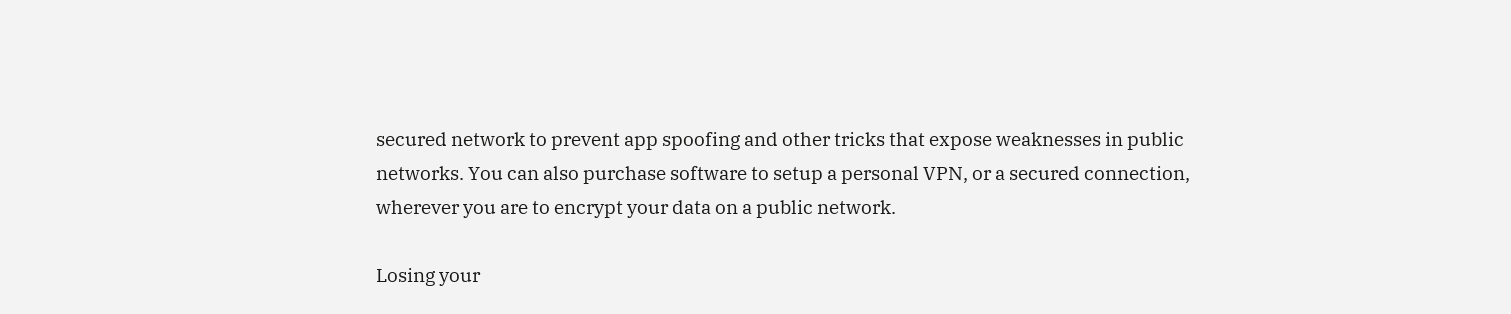secured network to prevent app spoofing and other tricks that expose weaknesses in public networks. You can also purchase software to setup a personal VPN, or a secured connection, wherever you are to encrypt your data on a public network.

Losing your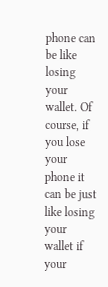phone can be like losing your wallet. Of course, if you lose your phone it can be just like losing your wallet if your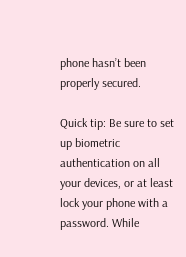phone hasn’t been properly secured.

Quick tip: Be sure to set up biometric authentication on all your devices, or at least lock your phone with a password. While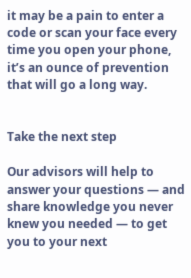it may be a pain to enter a code or scan your face every time you open your phone, it’s an ounce of prevention that will go a long way.


Take the next step

Our advisors will help to answer your questions — and share knowledge you never knew you needed — to get you to your next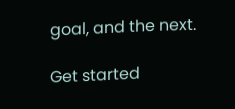goal, and the next.

Get started